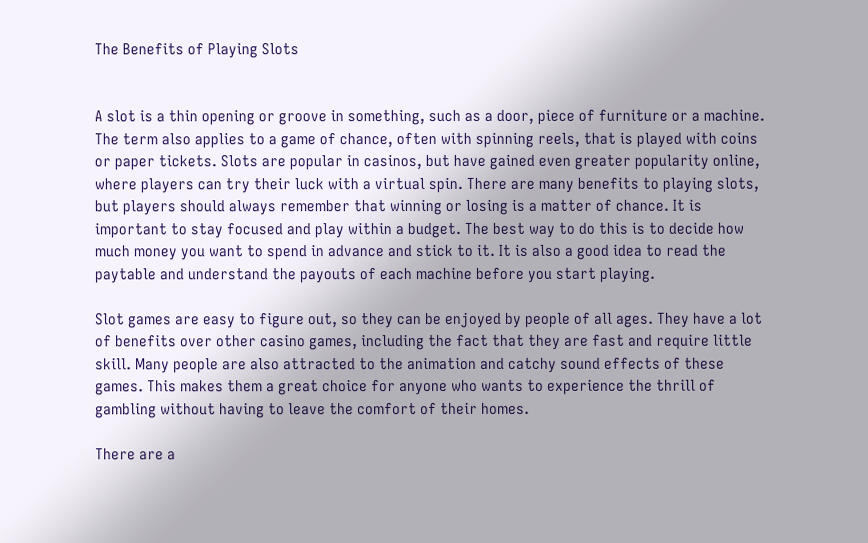The Benefits of Playing Slots


A slot is a thin opening or groove in something, such as a door, piece of furniture or a machine. The term also applies to a game of chance, often with spinning reels, that is played with coins or paper tickets. Slots are popular in casinos, but have gained even greater popularity online, where players can try their luck with a virtual spin. There are many benefits to playing slots, but players should always remember that winning or losing is a matter of chance. It is important to stay focused and play within a budget. The best way to do this is to decide how much money you want to spend in advance and stick to it. It is also a good idea to read the paytable and understand the payouts of each machine before you start playing.

Slot games are easy to figure out, so they can be enjoyed by people of all ages. They have a lot of benefits over other casino games, including the fact that they are fast and require little skill. Many people are also attracted to the animation and catchy sound effects of these games. This makes them a great choice for anyone who wants to experience the thrill of gambling without having to leave the comfort of their homes.

There are a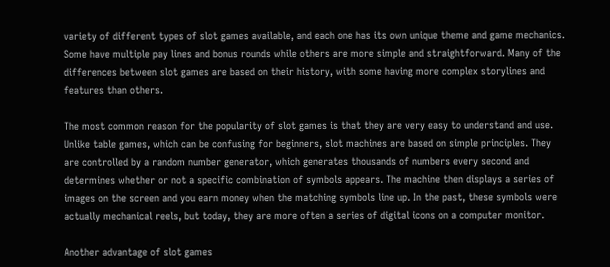variety of different types of slot games available, and each one has its own unique theme and game mechanics. Some have multiple pay lines and bonus rounds while others are more simple and straightforward. Many of the differences between slot games are based on their history, with some having more complex storylines and features than others.

The most common reason for the popularity of slot games is that they are very easy to understand and use. Unlike table games, which can be confusing for beginners, slot machines are based on simple principles. They are controlled by a random number generator, which generates thousands of numbers every second and determines whether or not a specific combination of symbols appears. The machine then displays a series of images on the screen and you earn money when the matching symbols line up. In the past, these symbols were actually mechanical reels, but today, they are more often a series of digital icons on a computer monitor.

Another advantage of slot games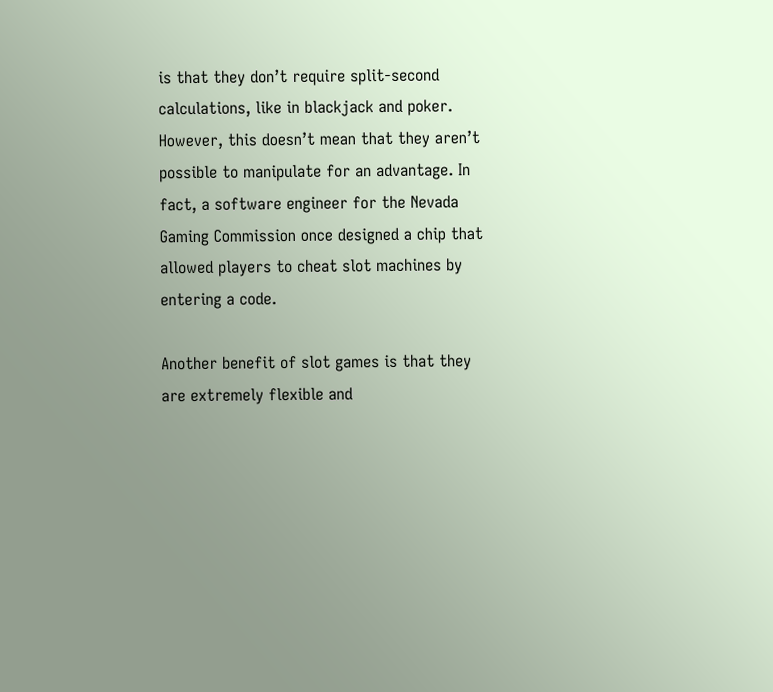is that they don’t require split-second calculations, like in blackjack and poker. However, this doesn’t mean that they aren’t possible to manipulate for an advantage. In fact, a software engineer for the Nevada Gaming Commission once designed a chip that allowed players to cheat slot machines by entering a code.

Another benefit of slot games is that they are extremely flexible and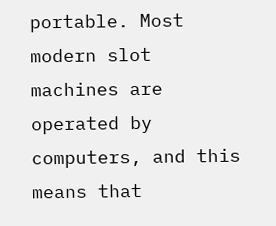portable. Most modern slot machines are operated by computers, and this means that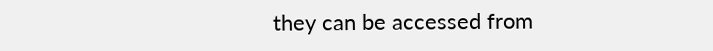they can be accessed from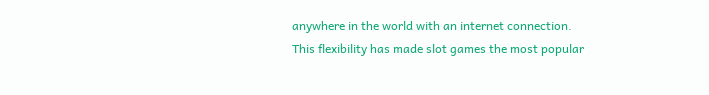anywhere in the world with an internet connection. This flexibility has made slot games the most popular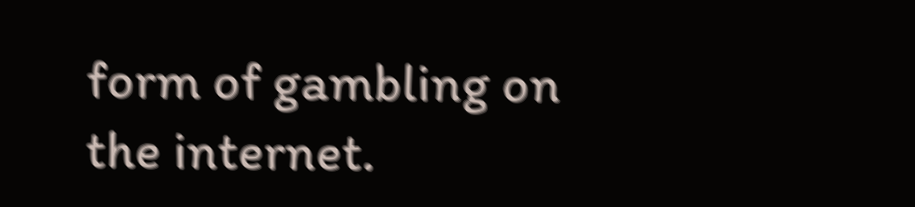form of gambling on the internet.